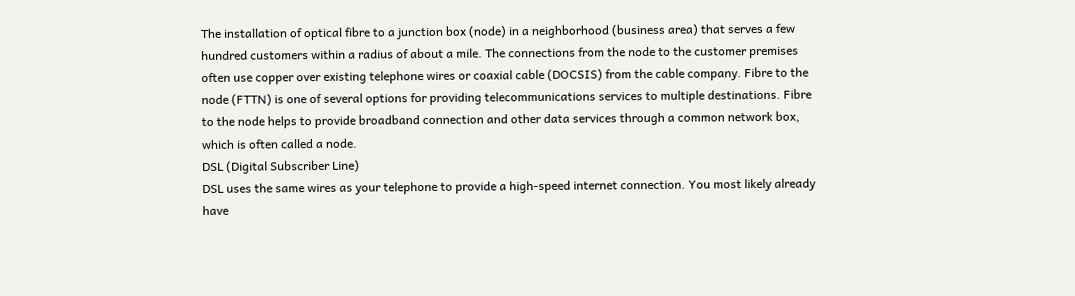The installation of optical fibre to a junction box (node) in a neighborhood (business area) that serves a few hundred customers within a radius of about a mile. The connections from the node to the customer premises often use copper over existing telephone wires or coaxial cable (DOCSIS) from the cable company. Fibre to the node (FTTN) is one of several options for providing telecommunications services to multiple destinations. Fibre to the node helps to provide broadband connection and other data services through a common network box, which is often called a node.
DSL (Digital Subscriber Line)
DSL uses the same wires as your telephone to provide a high-speed internet connection. You most likely already have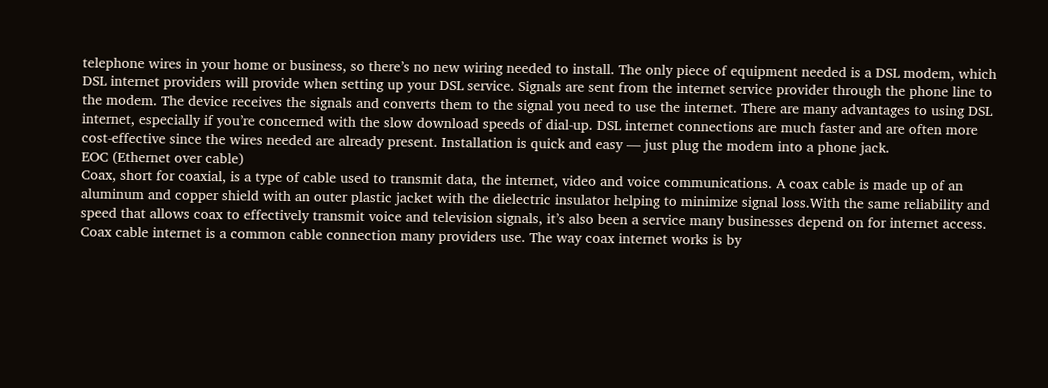telephone wires in your home or business, so there’s no new wiring needed to install. The only piece of equipment needed is a DSL modem, which DSL internet providers will provide when setting up your DSL service. Signals are sent from the internet service provider through the phone line to the modem. The device receives the signals and converts them to the signal you need to use the internet. There are many advantages to using DSL internet, especially if you’re concerned with the slow download speeds of dial-up. DSL internet connections are much faster and are often more cost-effective since the wires needed are already present. Installation is quick and easy — just plug the modem into a phone jack.
EOC (Ethernet over cable)
Coax, short for coaxial, is a type of cable used to transmit data, the internet, video and voice communications. A coax cable is made up of an aluminum and copper shield with an outer plastic jacket with the dielectric insulator helping to minimize signal loss.With the same reliability and speed that allows coax to effectively transmit voice and television signals, it’s also been a service many businesses depend on for internet access.
Coax cable internet is a common cable connection many providers use. The way coax internet works is by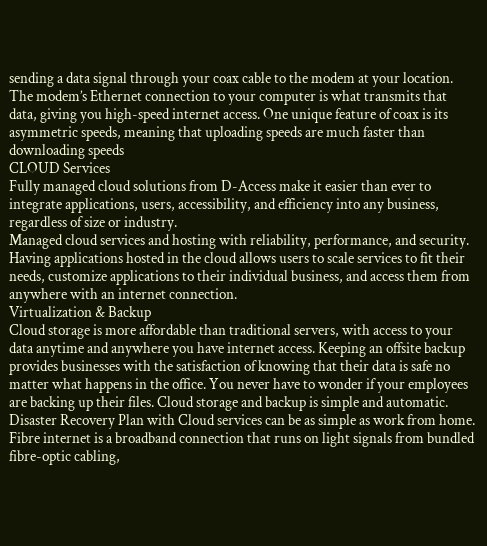sending a data signal through your coax cable to the modem at your location. The modem’s Ethernet connection to your computer is what transmits that data, giving you high-speed internet access. One unique feature of coax is its asymmetric speeds, meaning that uploading speeds are much faster than downloading speeds
CLOUD Services
Fully managed cloud solutions from D-Access make it easier than ever to integrate applications, users, accessibility, and efficiency into any business, regardless of size or industry.
Managed cloud services and hosting with reliability, performance, and security. Having applications hosted in the cloud allows users to scale services to fit their needs, customize applications to their individual business, and access them from anywhere with an internet connection.
Virtualization & Backup
Cloud storage is more affordable than traditional servers, with access to your data anytime and anywhere you have internet access. Keeping an offsite backup provides businesses with the satisfaction of knowing that their data is safe no matter what happens in the office. You never have to wonder if your employees are backing up their files. Cloud storage and backup is simple and automatic.
Disaster Recovery Plan with Cloud services can be as simple as work from home.
Fibre internet is a broadband connection that runs on light signals from bundled fibre-optic cabling,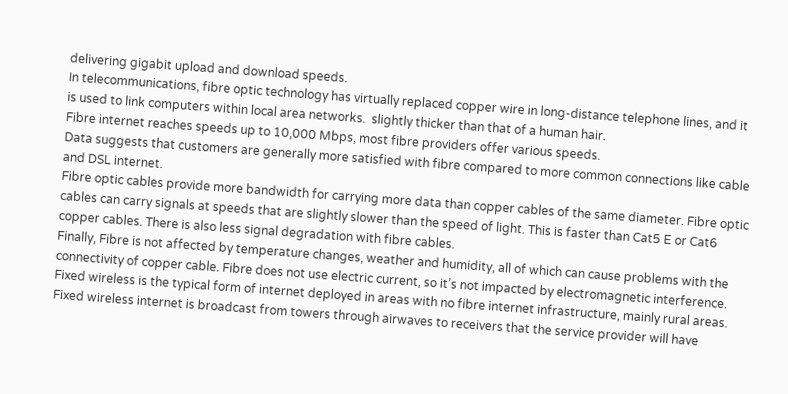delivering gigabit upload and download speeds.
In telecommunications, fibre optic technology has virtually replaced copper wire in long-distance telephone lines, and it is used to link computers within local area networks.  slightly thicker than that of a human hair.
Fibre internet reaches speeds up to 10,000 Mbps, most fibre providers offer various speeds.
Data suggests that customers are generally more satisfied with fibre compared to more common connections like cable and DSL internet.
Fibre optic cables provide more bandwidth for carrying more data than copper cables of the same diameter. Fibre optic cables can carry signals at speeds that are slightly slower than the speed of light. This is faster than Cat5 E or Cat6 copper cables. There is also less signal degradation with fibre cables.
Finally, Fibre is not affected by temperature changes, weather and humidity, all of which can cause problems with the connectivity of copper cable. Fibre does not use electric current, so it’s not impacted by electromagnetic interference.
Fixed wireless is the typical form of internet deployed in areas with no fibre internet infrastructure, mainly rural areas. Fixed wireless internet is broadcast from towers through airwaves to receivers that the service provider will have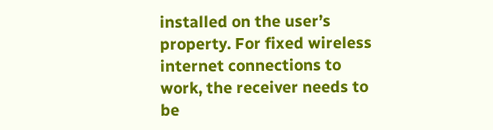installed on the user’s property. For fixed wireless internet connections to work, the receiver needs to be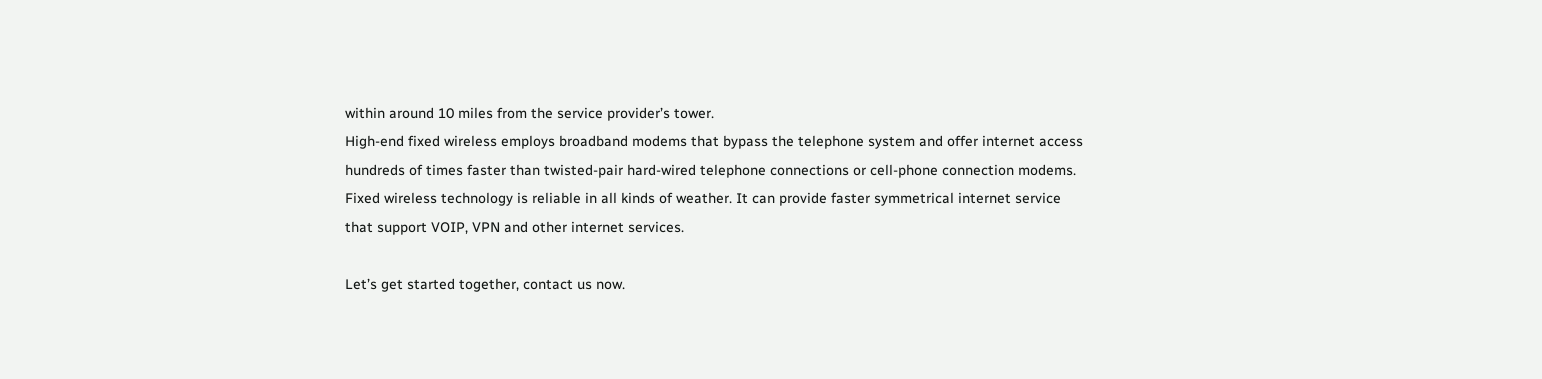within around 10 miles from the service provider’s tower.
High-end fixed wireless employs broadband modems that bypass the telephone system and offer internet access hundreds of times faster than twisted-pair hard-wired telephone connections or cell-phone connection modems. Fixed wireless technology is reliable in all kinds of weather. It can provide faster symmetrical internet service that support VOIP, VPN and other internet services.

Let’s get started together, contact us now.